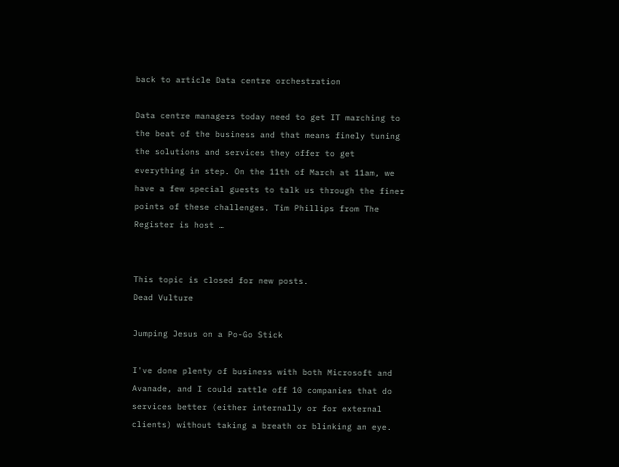back to article Data centre orchestration

Data centre managers today need to get IT marching to the beat of the business and that means finely tuning the solutions and services they offer to get everything in step. On the 11th of March at 11am, we have a few special guests to talk us through the finer points of these challenges. Tim Phillips from The Register is host …


This topic is closed for new posts.
Dead Vulture

Jumping Jesus on a Po-Go Stick

I've done plenty of business with both Microsoft and Avanade, and I could rattle off 10 companies that do services better (either internally or for external clients) without taking a breath or blinking an eye.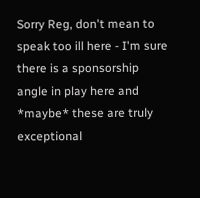Sorry Reg, don't mean to speak too ill here - I'm sure there is a sponsorship angle in play here and *maybe* these are truly exceptional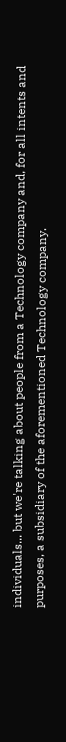individuals... but we're talking about people from a Technology company and, for all intents and purposes, a subsidiary of the aforementioned Technology company.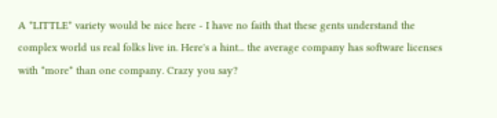A *LITTLE* variety would be nice here - I have no faith that these gents understand the complex world us real folks live in. Here's a hint... the average company has software licenses with *more* than one company. Crazy you say?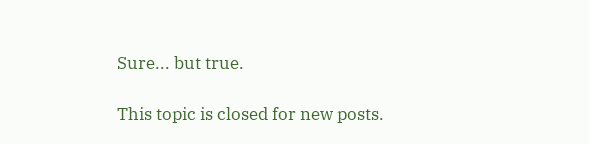Sure... but true.

This topic is closed for new posts.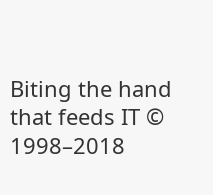Biting the hand that feeds IT © 1998–2018